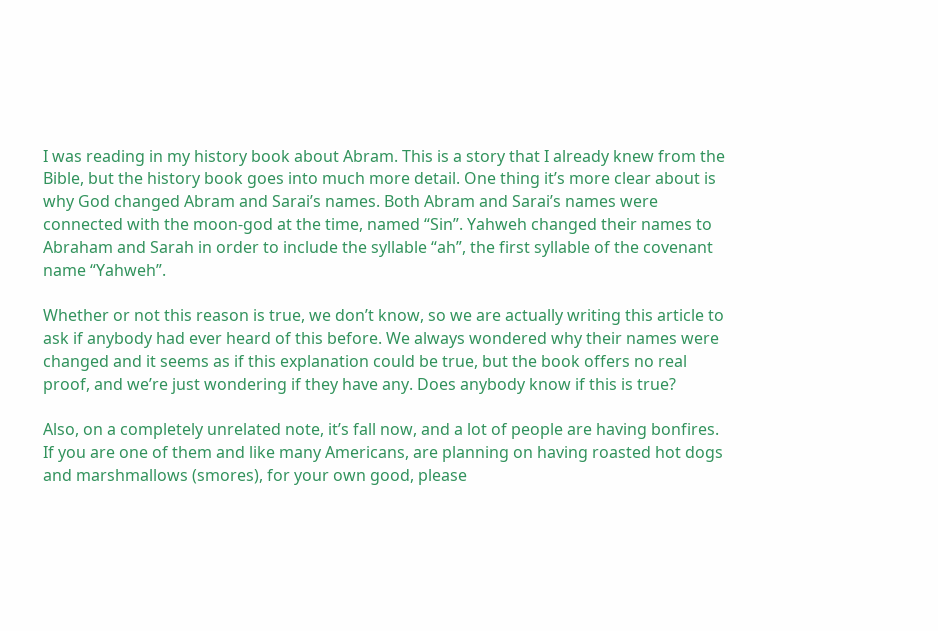I was reading in my history book about Abram. This is a story that I already knew from the Bible, but the history book goes into much more detail. One thing it’s more clear about is why God changed Abram and Sarai’s names. Both Abram and Sarai’s names were connected with the moon-god at the time, named “Sin”. Yahweh changed their names to Abraham and Sarah in order to include the syllable “ah”, the first syllable of the covenant name “Yahweh”.

Whether or not this reason is true, we don’t know, so we are actually writing this article to ask if anybody had ever heard of this before. We always wondered why their names were changed and it seems as if this explanation could be true, but the book offers no real proof, and we’re just wondering if they have any. Does anybody know if this is true?

Also, on a completely unrelated note, it’s fall now, and a lot of people are having bonfires. If you are one of them and like many Americans, are planning on having roasted hot dogs and marshmallows (smores), for your own good, please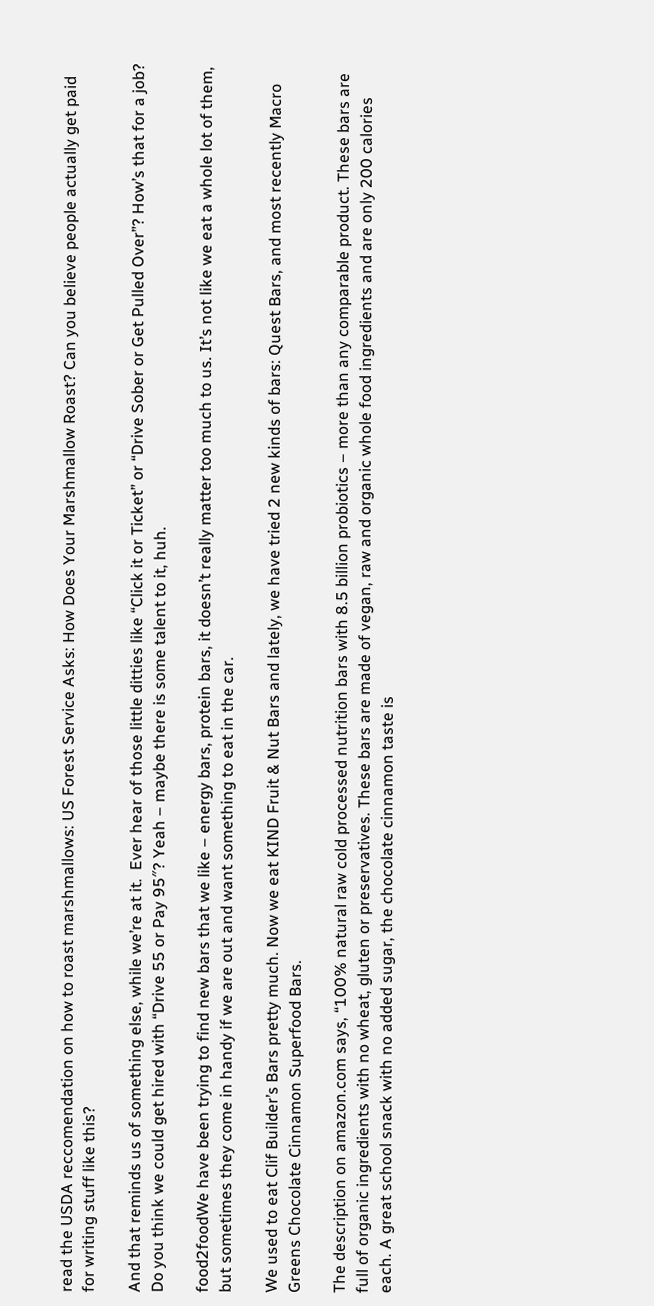read the USDA reccomendation on how to roast marshmallows: US Forest Service Asks: How Does Your Marshmallow Roast? Can you believe people actually get paid for writing stuff like this?

And that reminds us of something else, while we’re at it.  Ever hear of those little ditties like “Click it or Ticket” or “Drive Sober or Get Pulled Over”? How’s that for a job? Do you think we could get hired with “Drive 55 or Pay 95″? Yeah – maybe there is some talent to it, huh.

food2foodWe have been trying to find new bars that we like – energy bars, protein bars, it doesn’t really matter too much to us. It’s not like we eat a whole lot of them, but sometimes they come in handy if we are out and want something to eat in the car.

We used to eat Clif Builder’s Bars pretty much. Now we eat KIND Fruit & Nut Bars and lately, we have tried 2 new kinds of bars: Quest Bars, and most recently Macro Greens Chocolate Cinnamon Superfood Bars.

The description on amazon.com says, “100% natural raw cold processed nutrition bars with 8.5 billion probiotics – more than any comparable product. These bars are full of organic ingredients with no wheat, gluten or preservatives. These bars are made of vegan, raw and organic whole food ingredients and are only 200 calories each. A great school snack with no added sugar, the chocolate cinnamon taste is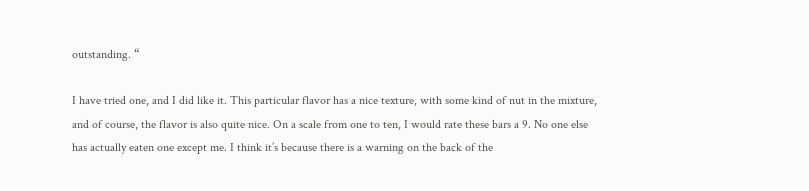outstanding. “

I have tried one, and I did like it. This particular flavor has a nice texture, with some kind of nut in the mixture, and of course, the flavor is also quite nice. On a scale from one to ten, I would rate these bars a 9. No one else has actually eaten one except me. I think it’s because there is a warning on the back of the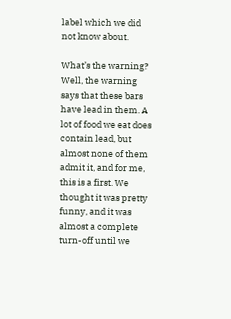label which we did not know about.

What’s the warning? Well, the warning says that these bars have lead in them. A lot of food we eat does contain lead, but almost none of them admit it, and for me, this is a first. We thought it was pretty funny, and it was almost a complete turn-off until we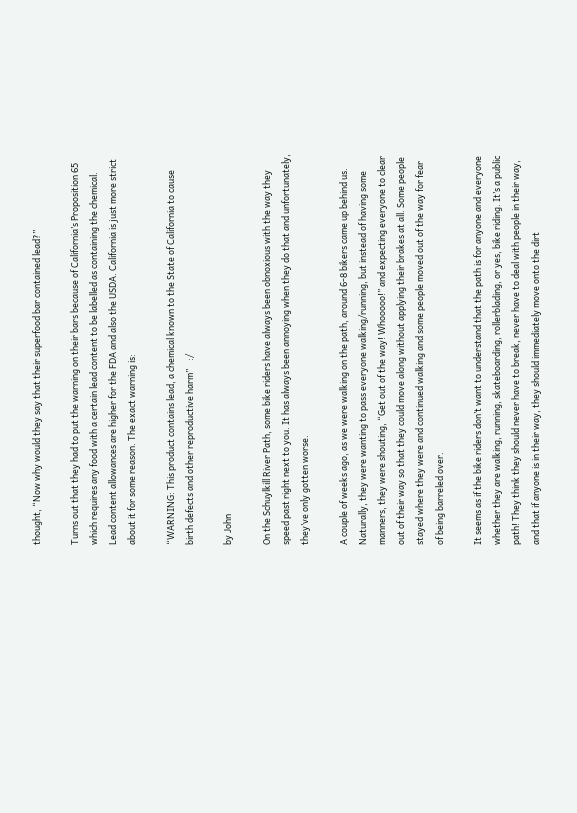thought, “Now why would they say that their superfood bar contained lead?”

Turns out that they had to put the warning on their bars because of California’s Proposition 65  which requires any food with a certain lead content to be labelled as containing the chemical. Lead content allowances are higher for the FDA and also the USDA. California is just more strict about it for some reason. The exact warning is:

“WARNING: This product contains lead, a chemical known to the State of California to cause birth defects and other reproductive harm”    :/

by John

On the Schuylkill River Path, some bike riders have always been obnoxious with the way they speed past right next to you. It has always been annoying when they do that and unfortunately, they’ve only gotten worse.

A couple of weeks ago, as we were walking on the path, around 6-8 bikers came up behind us. Naturally, they were wanting to pass everyone walking/running, but instead of having some manners, they were shouting, “Get out of the way! Whooooo!” and expecting everyone to clear out of their way so that they could move along without applying their brakes at all. Some people stayed where they were and continued walking and some people moved out of the way for fear of being barreled over.

It seems as if the bike riders don’t want to understand that the path is for anyone and everyone whether they are walking, running, skateboarding, rollerblading, or yes, bike riding. It’s a public path! They think they should never have to break, never have to deal with people in their way, and that if anyone is in their way, they should immediately move onto the dirt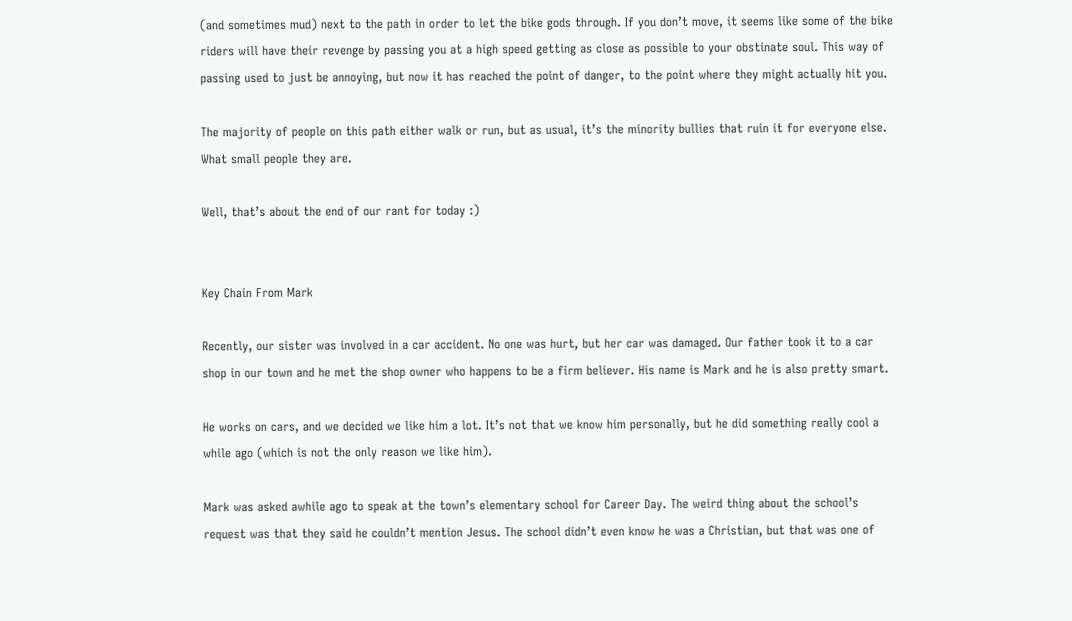(and sometimes mud) next to the path in order to let the bike gods through. If you don’t move, it seems like some of the bike riders will have their revenge by passing you at a high speed getting as close as possible to your obstinate soul. This way of passing used to just be annoying, but now it has reached the point of danger, to the point where they might actually hit you.

The majority of people on this path either walk or run, but as usual, it’s the minority bullies that ruin it for everyone else. What small people they are.

Well, that’s about the end of our rant for today :)


Key Chain From Mark

Recently, our sister was involved in a car accident. No one was hurt, but her car was damaged. Our father took it to a car shop in our town and he met the shop owner who happens to be a firm believer. His name is Mark and he is also pretty smart.

He works on cars, and we decided we like him a lot. It’s not that we know him personally, but he did something really cool a while ago (which is not the only reason we like him).

Mark was asked awhile ago to speak at the town’s elementary school for Career Day. The weird thing about the school’s request was that they said he couldn’t mention Jesus. The school didn’t even know he was a Christian, but that was one of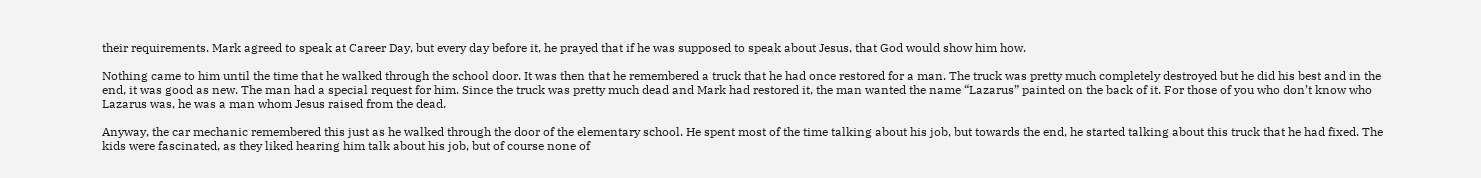their requirements. Mark agreed to speak at Career Day, but every day before it, he prayed that if he was supposed to speak about Jesus, that God would show him how.

Nothing came to him until the time that he walked through the school door. It was then that he remembered a truck that he had once restored for a man. The truck was pretty much completely destroyed but he did his best and in the end, it was good as new. The man had a special request for him. Since the truck was pretty much dead and Mark had restored it, the man wanted the name “Lazarus” painted on the back of it. For those of you who don’t know who Lazarus was, he was a man whom Jesus raised from the dead.

Anyway, the car mechanic remembered this just as he walked through the door of the elementary school. He spent most of the time talking about his job, but towards the end, he started talking about this truck that he had fixed. The kids were fascinated, as they liked hearing him talk about his job, but of course none of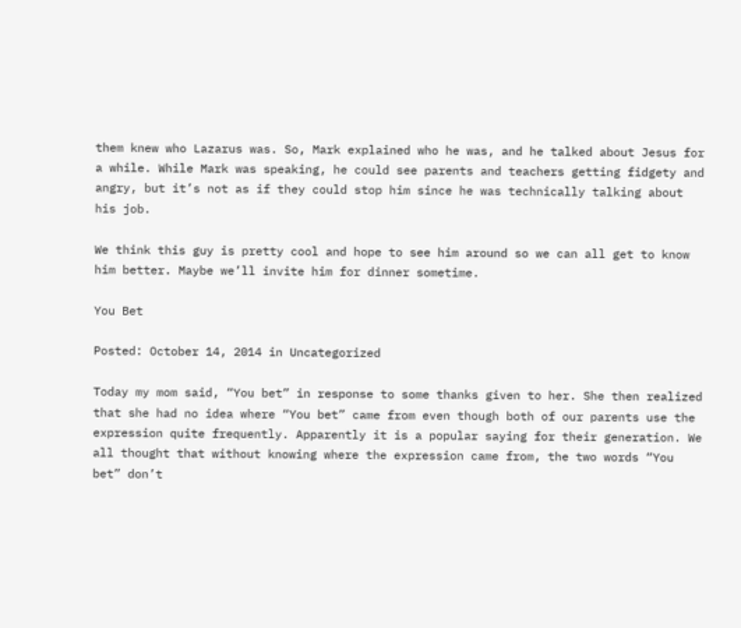them knew who Lazarus was. So, Mark explained who he was, and he talked about Jesus for a while. While Mark was speaking, he could see parents and teachers getting fidgety and angry, but it’s not as if they could stop him since he was technically talking about his job.

We think this guy is pretty cool and hope to see him around so we can all get to know him better. Maybe we’ll invite him for dinner sometime.

You Bet

Posted: October 14, 2014 in Uncategorized

Today my mom said, “You bet” in response to some thanks given to her. She then realized that she had no idea where “You bet” came from even though both of our parents use the expression quite frequently. Apparently it is a popular saying for their generation. We all thought that without knowing where the expression came from, the two words “You bet” don’t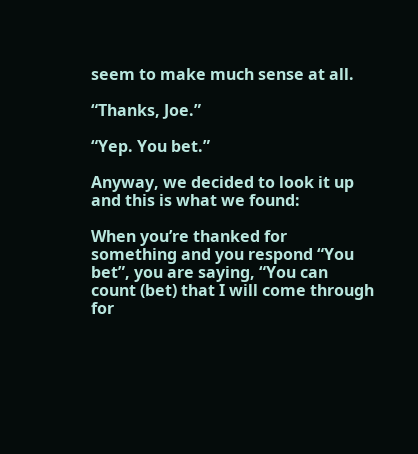seem to make much sense at all.

“Thanks, Joe.”

“Yep. You bet.”

Anyway, we decided to look it up and this is what we found:

When you’re thanked for something and you respond “You bet”, you are saying, “You can count (bet) that I will come through for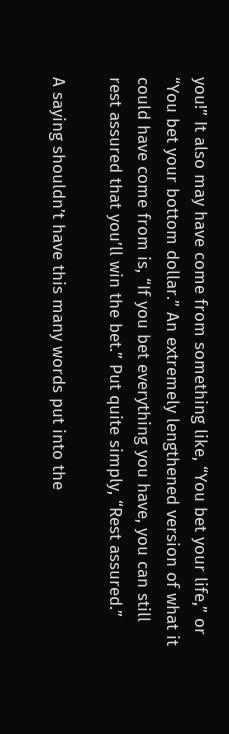you!” It also may have come from something like, “You bet your life,” or “You bet your bottom dollar.” An extremely lengthened version of what it could have come from is, “If you bet everything you have, you can still rest assured that you’ll win the bet.” Put quite simply, “Rest assured.”

A saying shouldn’t have this many words put into the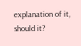explanation of it, should it?